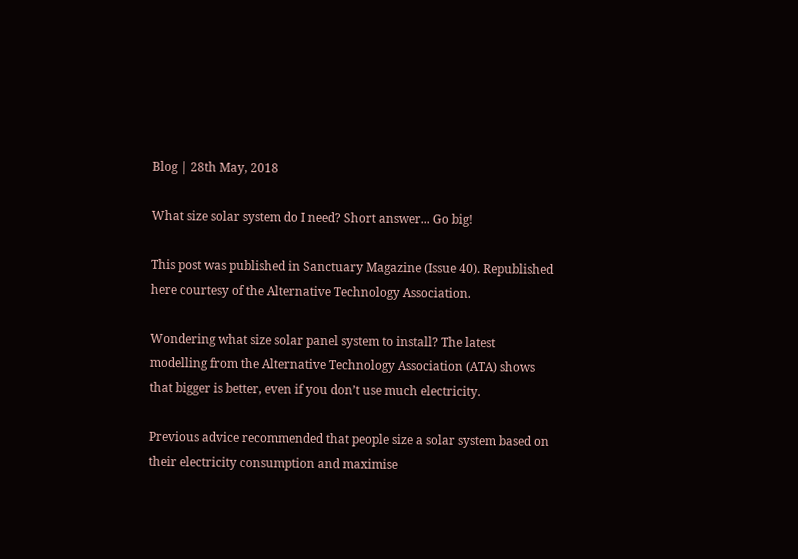Blog | 28th May, 2018

What size solar system do I need? Short answer... Go big!

This post was published in Sanctuary Magazine (Issue 40). Republished here courtesy of the Alternative Technology Association.

Wondering what size solar panel system to install? The latest modelling from the Alternative Technology Association (ATA) shows that bigger is better, even if you don’t use much electricity.

Previous advice recommended that people size a solar system based on their electricity consumption and maximise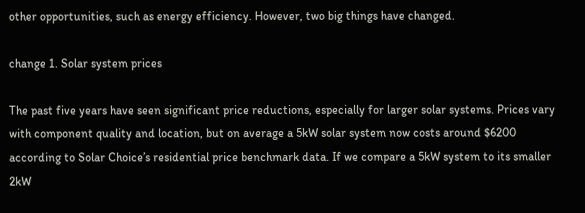other opportunities, such as energy efficiency. However, two big things have changed.

change 1. Solar system prices

The past five years have seen significant price reductions, especially for larger solar systems. Prices vary with component quality and location, but on average a 5kW solar system now costs around $6200 according to Solar Choice’s residential price benchmark data. If we compare a 5kW system to its smaller 2kW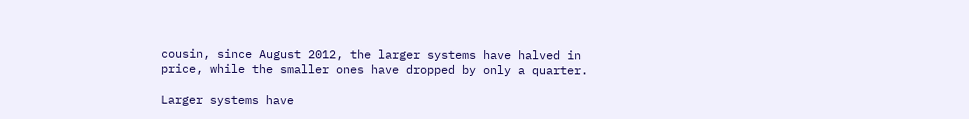cousin, since August 2012, the larger systems have halved in price, while the smaller ones have dropped by only a quarter.

Larger systems have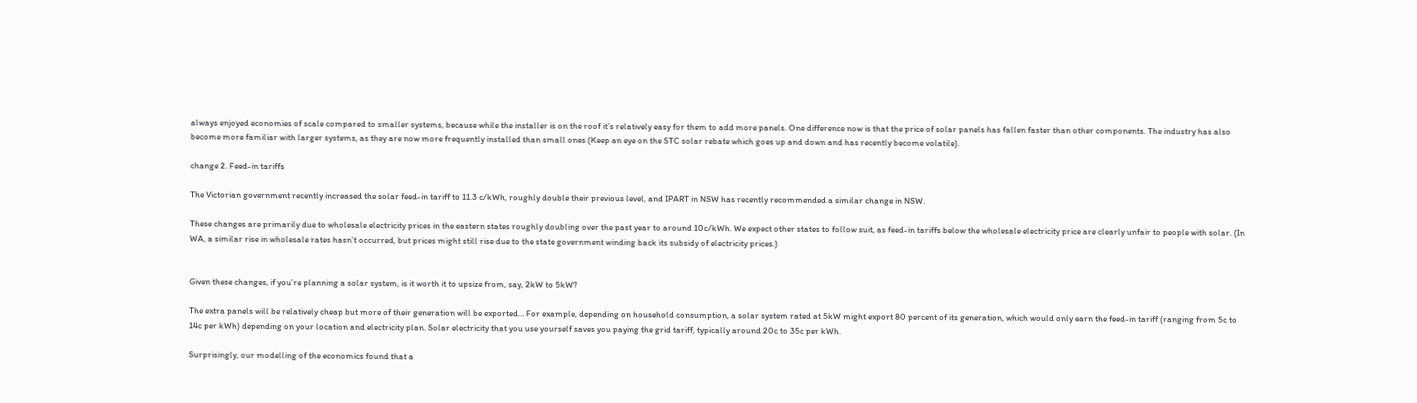always enjoyed economies of scale compared to smaller systems, because while the installer is on the roof it’s relatively easy for them to add more panels. One difference now is that the price of solar panels has fallen faster than other components. The industry has also become more familiar with larger systems, as they are now more frequently installed than small ones (Keep an eye on the STC solar rebate which goes up and down and has recently become volatile).

change 2. Feed-in tariffs

The Victorian government recently increased the solar feed-in tariff to 11.3 c/kWh, roughly double their previous level, and IPART in NSW has recently recommended a similar change in NSW.

These changes are primarily due to wholesale electricity prices in the eastern states roughly doubling over the past year to around 10c/kWh. We expect other states to follow suit, as feed-in tariffs below the wholesale electricity price are clearly unfair to people with solar. (In WA, a similar rise in wholesale rates hasn’t occurred, but prices might still rise due to the state government winding back its subsidy of electricity prices.)


Given these changes, if you’re planning a solar system, is it worth it to upsize from, say, 2kW to 5kW?

The extra panels will be relatively cheap but more of their generation will be exported… For example, depending on household consumption, a solar system rated at 5kW might export 80 percent of its generation, which would only earn the feed-in tariff (ranging from 5c to 14c per kWh) depending on your location and electricity plan. Solar electricity that you use yourself saves you paying the grid tariff, typically around 20c to 35c per kWh.

Surprisingly, our modelling of the economics found that a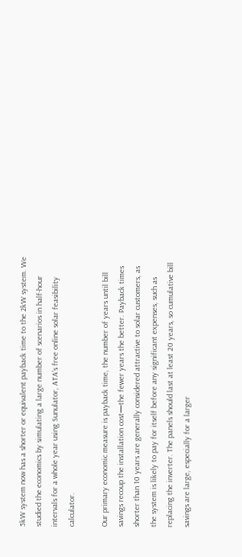5kW system now has a shorter or equivalent payback time to the 2kW system. We studied the economics by simulating a large number of scenarios in half-hour intervals for a whole year using Sunulator, ATA’s free online solar feasibility calculator.

Our primary economic measure is payback time, the number of years until bill savings recoup the installation cost—the fewer years the better. Payback times shorter than 10 years are generally considered attractive to solar customers, as the system is likely to pay for itself before any significant expenses, such as replacing the inverter. The panels should last at least 20 years, so cumulative bill savings are large, especially for a larger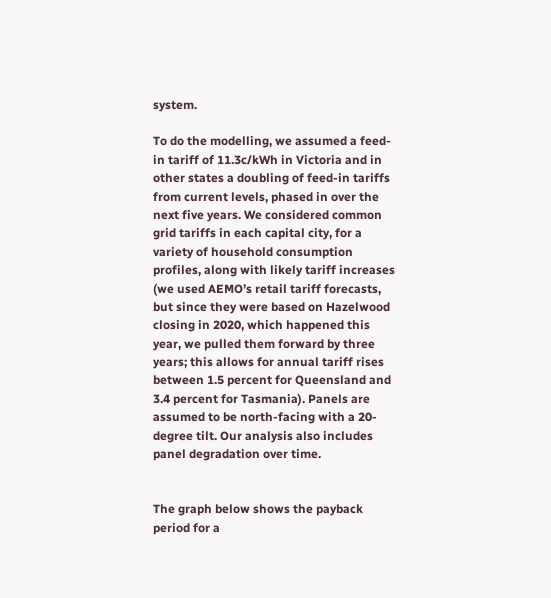system.

To do the modelling, we assumed a feed-in tariff of 11.3c/kWh in Victoria and in other states a doubling of feed-in tariffs from current levels, phased in over the next five years. We considered common grid tariffs in each capital city, for a variety of household consumption profiles, along with likely tariff increases (we used AEMO’s retail tariff forecasts, but since they were based on Hazelwood closing in 2020, which happened this year, we pulled them forward by three years; this allows for annual tariff rises between 1.5 percent for Queensland and 3.4 percent for Tasmania). Panels are assumed to be north-facing with a 20-degree tilt. Our analysis also includes panel degradation over time.


The graph below shows the payback period for a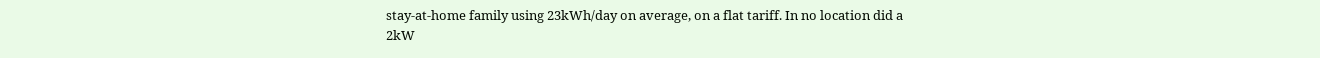stay-at-home family using 23kWh/day on average, on a flat tariff. In no location did a 2kW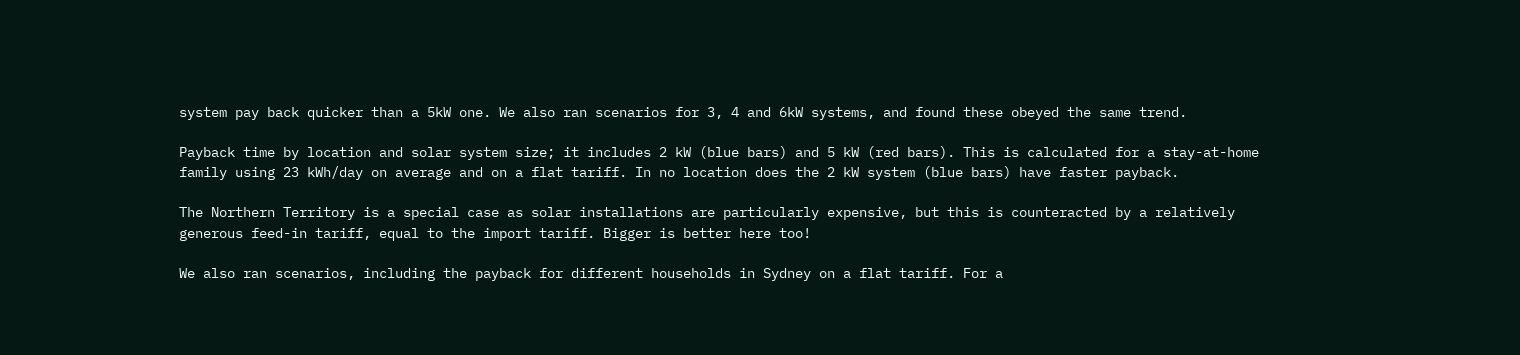system pay back quicker than a 5kW one. We also ran scenarios for 3, 4 and 6kW systems, and found these obeyed the same trend.

Payback time by location and solar system size; it includes 2 kW (blue bars) and 5 kW (red bars). This is calculated for a stay-at-home family using 23 kWh/day on average and on a flat tariff. In no location does the 2 kW system (blue bars) have faster payback.

The Northern Territory is a special case as solar installations are particularly expensive, but this is counteracted by a relatively generous feed-in tariff, equal to the import tariff. Bigger is better here too!

We also ran scenarios, including the payback for different households in Sydney on a flat tariff. For a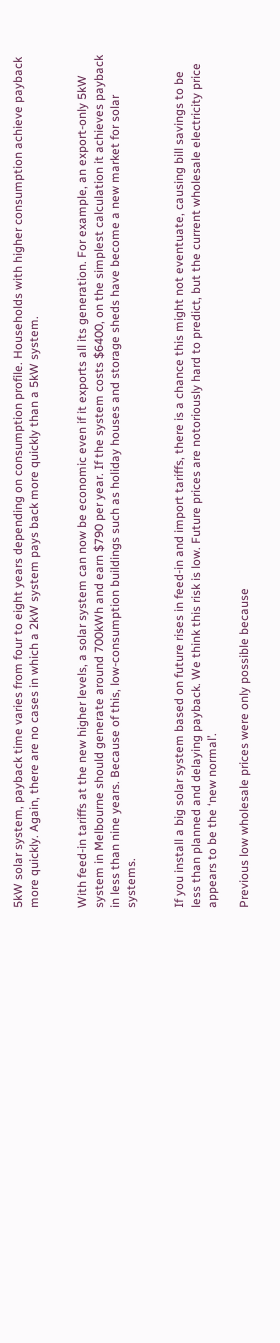5kW solar system, payback time varies from four to eight years depending on consumption profile. Households with higher consumption achieve payback more quickly. Again, there are no cases in which a 2kW system pays back more quickly than a 5kW system.


With feed-in tariffs at the new higher levels, a solar system can now be economic even if it exports all its generation. For example, an export-only 5kW system in Melbourne should generate around 700kWh and earn $790 per year. If the system costs $6400, on the simplest calculation it achieves payback in less than nine years. Because of this, low-consumption buildings such as holiday houses and storage sheds have become a new market for solar systems.


If you install a big solar system based on future rises in feed-in and import tariffs, there is a chance this might not eventuate, causing bill savings to be less than planned and delaying payback. We think this risk is low. Future prices are notoriously hard to predict, but the current wholesale electricity price appears to be the ‘new normal’.

Previous low wholesale prices were only possible because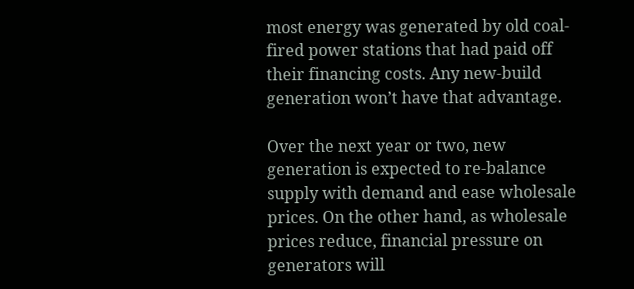most energy was generated by old coal-fired power stations that had paid off their financing costs. Any new-build generation won’t have that advantage.

Over the next year or two, new generation is expected to re-balance supply with demand and ease wholesale prices. On the other hand, as wholesale prices reduce, financial pressure on generators will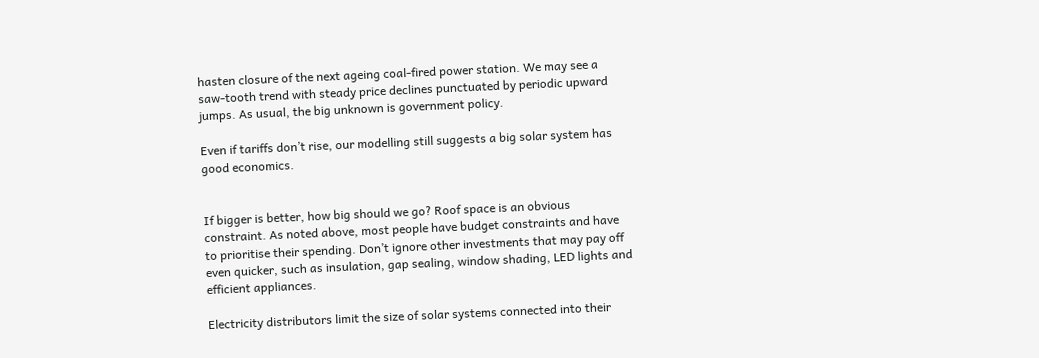hasten closure of the next ageing coal-fired power station. We may see a saw-tooth trend with steady price declines punctuated by periodic upward jumps. As usual, the big unknown is government policy.

Even if tariffs don’t rise, our modelling still suggests a big solar system has good economics.


If bigger is better, how big should we go? Roof space is an obvious constraint. As noted above, most people have budget constraints and have to prioritise their spending. Don’t ignore other investments that may pay off even quicker, such as insulation, gap sealing, window shading, LED lights and efficient appliances.

Electricity distributors limit the size of solar systems connected into their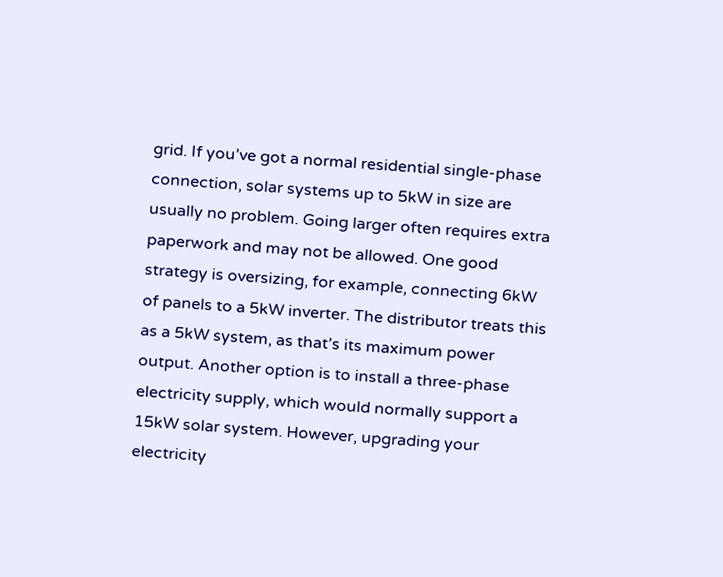grid. If you’ve got a normal residential single-phase connection, solar systems up to 5kW in size are usually no problem. Going larger often requires extra paperwork and may not be allowed. One good strategy is oversizing, for example, connecting 6kW of panels to a 5kW inverter. The distributor treats this as a 5kW system, as that’s its maximum power output. Another option is to install a three-phase electricity supply, which would normally support a 15kW solar system. However, upgrading your electricity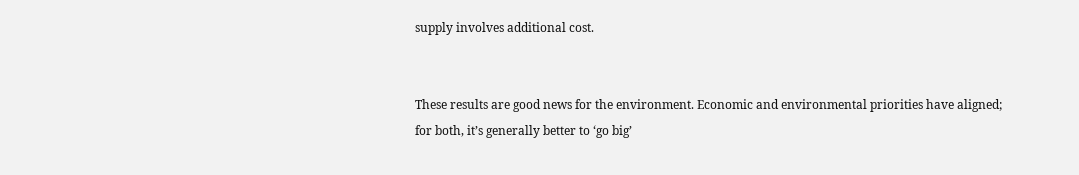supply involves additional cost.


These results are good news for the environment. Economic and environmental priorities have aligned; for both, it’s generally better to ‘go big’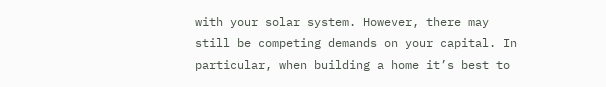with your solar system. However, there may still be competing demands on your capital. In particular, when building a home it’s best to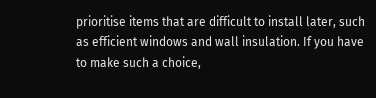prioritise items that are difficult to install later, such as efficient windows and wall insulation. If you have to make such a choice,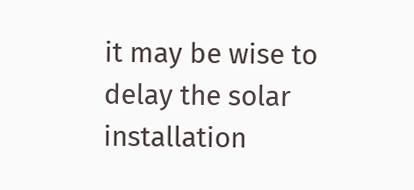it may be wise to delay the solar installation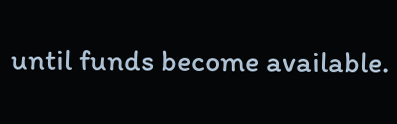until funds become available.